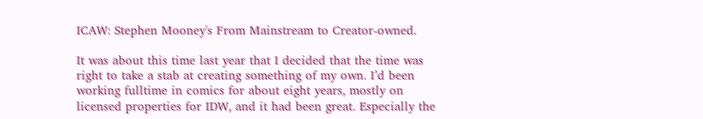ICAW: Stephen Mooney's From Mainstream to Creator-owned.

It was about this time last year that I decided that the time was right to take a stab at creating something of my own. I’d been working fulltime in comics for about eight years, mostly on licensed properties for IDW, and it had been great. Especially the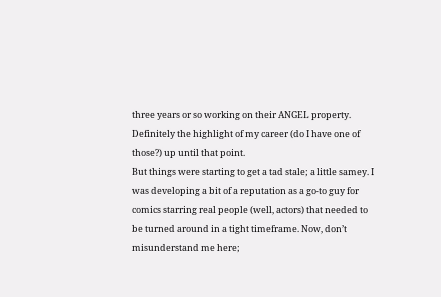three years or so working on their ANGEL property. Definitely the highlight of my career (do I have one of those?) up until that point.
But things were starting to get a tad stale; a little samey. I was developing a bit of a reputation as a go-to guy for comics starring real people (well, actors) that needed to be turned around in a tight timeframe. Now, don’t misunderstand me here;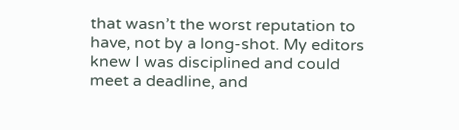that wasn’t the worst reputation to have, not by a long-shot. My editors knew I was disciplined and could meet a deadline, and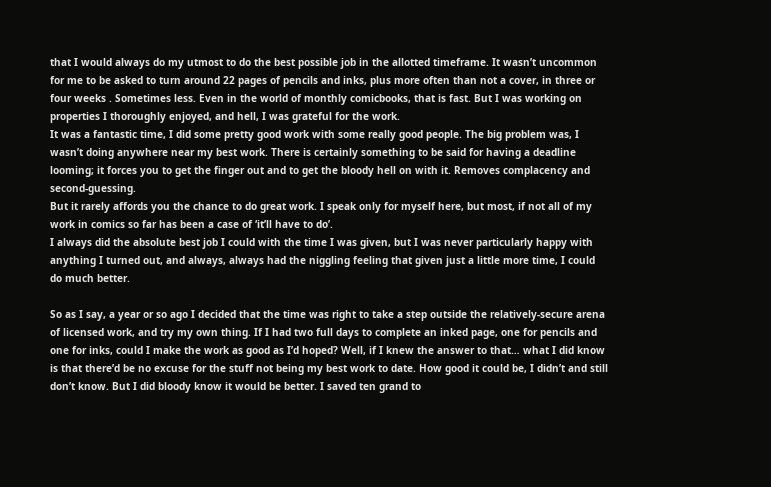that I would always do my utmost to do the best possible job in the allotted timeframe. It wasn’t uncommon for me to be asked to turn around 22 pages of pencils and inks, plus more often than not a cover, in three or four weeks . Sometimes less. Even in the world of monthly comicbooks, that is fast. But I was working on properties I thoroughly enjoyed, and hell, I was grateful for the work.
It was a fantastic time, I did some pretty good work with some really good people. The big problem was, I wasn’t doing anywhere near my best work. There is certainly something to be said for having a deadline looming; it forces you to get the finger out and to get the bloody hell on with it. Removes complacency and second-guessing.
But it rarely affords you the chance to do great work. I speak only for myself here, but most, if not all of my work in comics so far has been a case of ‘it’ll have to do’.
I always did the absolute best job I could with the time I was given, but I was never particularly happy with anything I turned out, and always, always had the niggling feeling that given just a little more time, I could do much better.

So as I say, a year or so ago I decided that the time was right to take a step outside the relatively-secure arena of licensed work, and try my own thing. If I had two full days to complete an inked page, one for pencils and one for inks, could I make the work as good as I’d hoped? Well, if I knew the answer to that… what I did know is that there’d be no excuse for the stuff not being my best work to date. How good it could be, I didn’t and still don’t know. But I did bloody know it would be better. I saved ten grand to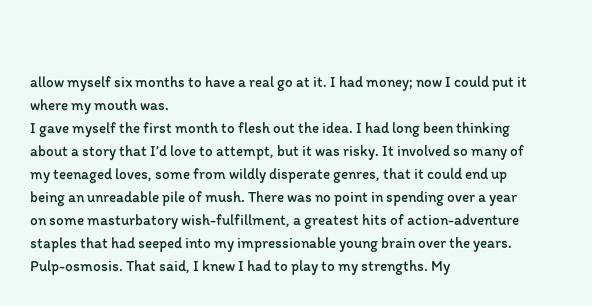allow myself six months to have a real go at it. I had money; now I could put it where my mouth was.
I gave myself the first month to flesh out the idea. I had long been thinking about a story that I’d love to attempt, but it was risky. It involved so many of my teenaged loves, some from wildly disperate genres, that it could end up being an unreadable pile of mush. There was no point in spending over a year on some masturbatory wish-fulfillment, a greatest hits of action-adventure staples that had seeped into my impressionable young brain over the years. Pulp-osmosis. That said, I knew I had to play to my strengths. My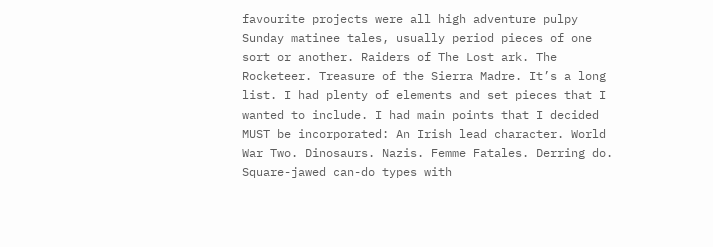favourite projects were all high adventure pulpy Sunday matinee tales, usually period pieces of one sort or another. Raiders of The Lost ark. The Rocketeer. Treasure of the Sierra Madre. It’s a long list. I had plenty of elements and set pieces that I wanted to include. I had main points that I decided MUST be incorporated: An Irish lead character. World War Two. Dinosaurs. Nazis. Femme Fatales. Derring do. Square-jawed can-do types with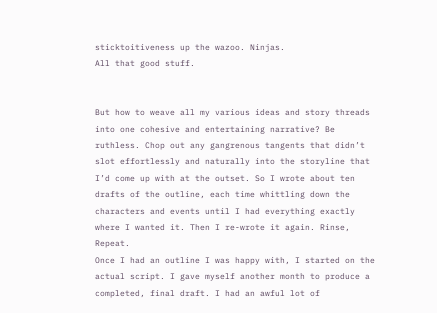sticktoitiveness up the wazoo. Ninjas.
All that good stuff.


But how to weave all my various ideas and story threads into one cohesive and entertaining narrative? Be ruthless. Chop out any gangrenous tangents that didn’t slot effortlessly and naturally into the storyline that I’d come up with at the outset. So I wrote about ten drafts of the outline, each time whittling down the characters and events until I had everything exactly where I wanted it. Then I re-wrote it again. Rinse, Repeat.
Once I had an outline I was happy with, I started on the actual script. I gave myself another month to produce a completed, final draft. I had an awful lot of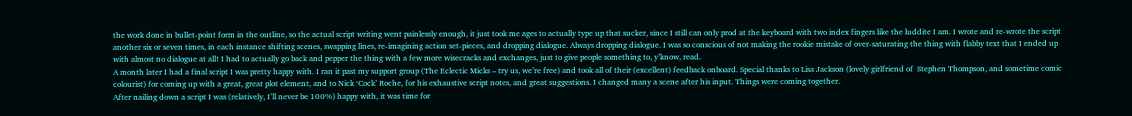the work done in bullet-point form in the outline, so the actual script writing went painlessly enough, it just took me ages to actually type up that sucker, since I still can only prod at the keyboard with two index fingers like the luddite I am. I wrote and re-wrote the script another six or seven times, in each instance shifting scenes, swapping lines, re-imagining action set-pieces, and dropping dialogue. Always dropping dialogue. I was so conscious of not making the rookie mistake of over-saturating the thing with flabby text that I ended up with almost no dialogue at all! I had to actually go back and pepper the thing with a few more wisecracks and exchanges, just to give people something to, y’know, read.
A month later I had a final script I was pretty happy with. I ran it past my support group (The Eclectic Micks – try us, we’re free) and took all of their (excellent) feedback onboard. Special thanks to Lisa Jackson (lovely girlfriend of  Stephen Thompson, and sometime comic colourist) for coming up with a great, great plot element, and to Nick ‘Cock’ Roche, for his exhaustive script notes, and great suggestions. I changed many a scene after his input. Things were coming together.
After nailing down a script I was (relatively, I’ll never be 100%) happy with, it was time for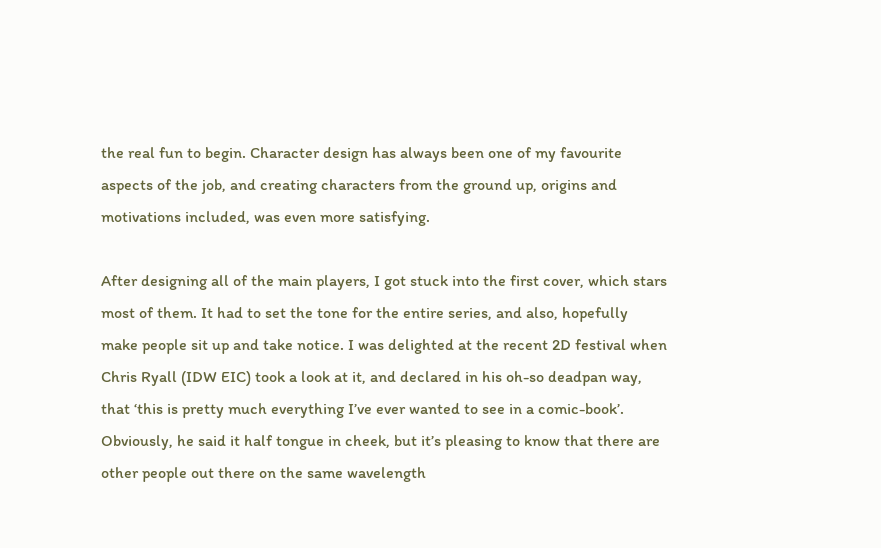the real fun to begin. Character design has always been one of my favourite aspects of the job, and creating characters from the ground up, origins and motivations included, was even more satisfying.

After designing all of the main players, I got stuck into the first cover, which stars most of them. It had to set the tone for the entire series, and also, hopefully make people sit up and take notice. I was delighted at the recent 2D festival when Chris Ryall (IDW EIC) took a look at it, and declared in his oh-so deadpan way, that ‘this is pretty much everything I’ve ever wanted to see in a comic-book’. Obviously, he said it half tongue in cheek, but it’s pleasing to know that there are other people out there on the same wavelength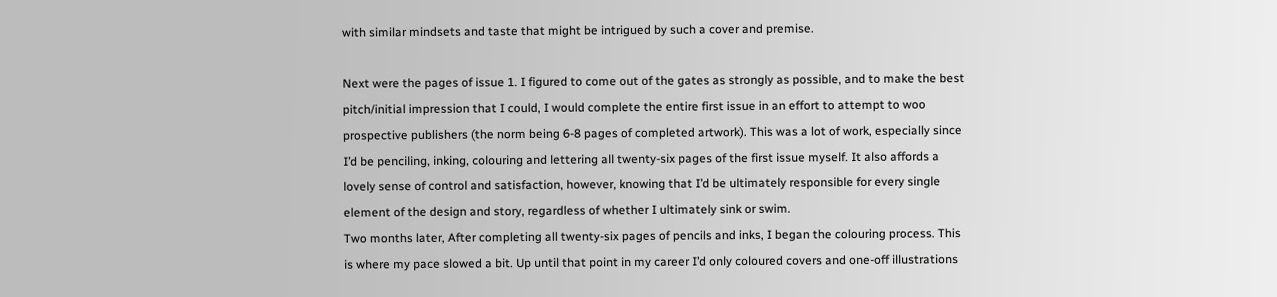with similar mindsets and taste that might be intrigued by such a cover and premise.

Next were the pages of issue 1. I figured to come out of the gates as strongly as possible, and to make the best pitch/initial impression that I could, I would complete the entire first issue in an effort to attempt to woo prospective publishers (the norm being 6-8 pages of completed artwork). This was a lot of work, especially since I’d be penciling, inking, colouring and lettering all twenty-six pages of the first issue myself. It also affords a lovely sense of control and satisfaction, however, knowing that I’d be ultimately responsible for every single element of the design and story, regardless of whether I ultimately sink or swim.
Two months later, After completing all twenty-six pages of pencils and inks, I began the colouring process. This is where my pace slowed a bit. Up until that point in my career I’d only coloured covers and one-off illustrations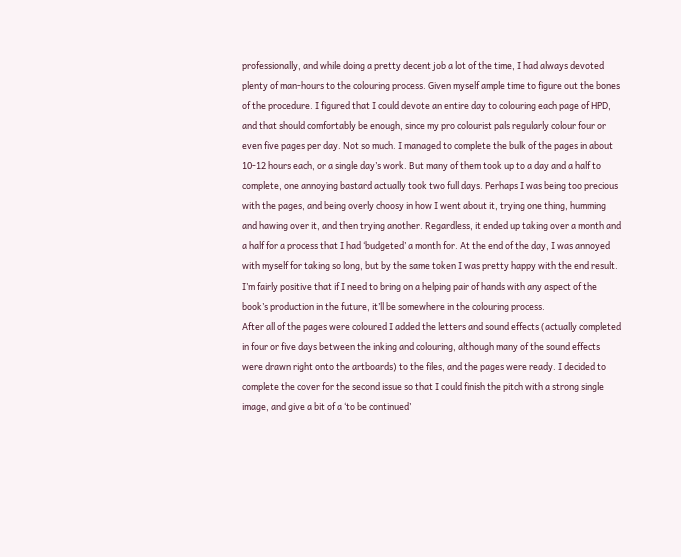professionally, and while doing a pretty decent job a lot of the time, I had always devoted plenty of man-hours to the colouring process. Given myself ample time to figure out the bones of the procedure. I figured that I could devote an entire day to colouring each page of HPD, and that should comfortably be enough, since my pro colourist pals regularly colour four or even five pages per day. Not so much. I managed to complete the bulk of the pages in about 10-12 hours each, or a single day’s work. But many of them took up to a day and a half to complete, one annoying bastard actually took two full days. Perhaps I was being too precious with the pages, and being overly choosy in how I went about it, trying one thing, humming and hawing over it, and then trying another. Regardless, it ended up taking over a month and a half for a process that I had ‘budgeted’ a month for. At the end of the day, I was annoyed with myself for taking so long, but by the same token I was pretty happy with the end result. I’m fairly positive that if I need to bring on a helping pair of hands with any aspect of the book’s production in the future, it’ll be somewhere in the colouring process.
After all of the pages were coloured I added the letters and sound effects (actually completed in four or five days between the inking and colouring, although many of the sound effects were drawn right onto the artboards) to the files, and the pages were ready. I decided to complete the cover for the second issue so that I could finish the pitch with a strong single image, and give a bit of a ‘to be continued’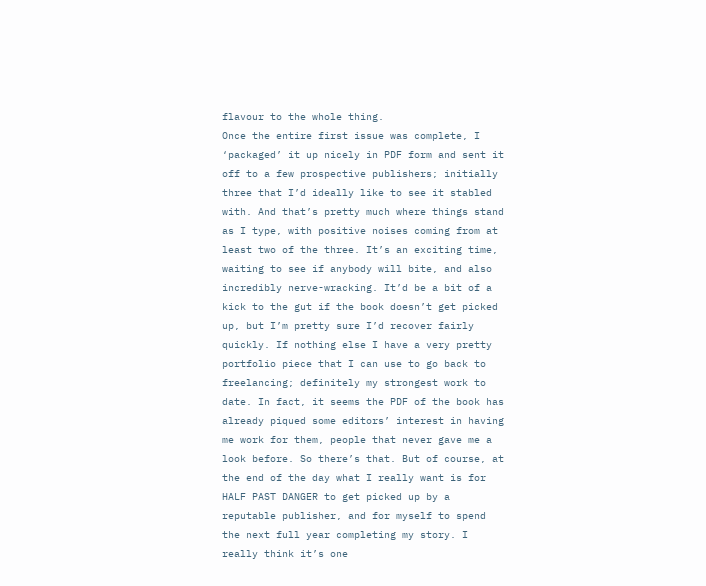flavour to the whole thing.
Once the entire first issue was complete, I ‘packaged’ it up nicely in PDF form and sent it off to a few prospective publishers; initially three that I’d ideally like to see it stabled with. And that’s pretty much where things stand as I type, with positive noises coming from at least two of the three. It’s an exciting time, waiting to see if anybody will bite, and also incredibly nerve-wracking. It’d be a bit of a kick to the gut if the book doesn’t get picked up, but I’m pretty sure I’d recover fairly quickly. If nothing else I have a very pretty portfolio piece that I can use to go back to freelancing; definitely my strongest work to date. In fact, it seems the PDF of the book has already piqued some editors’ interest in having me work for them, people that never gave me a look before. So there’s that. But of course, at the end of the day what I really want is for HALF PAST DANGER to get picked up by a reputable publisher, and for myself to spend the next full year completing my story. I really think it’s one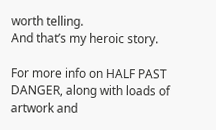worth telling.
And that’s my heroic story.

For more info on HALF PAST DANGER, along with loads of artwork and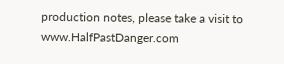production notes, please take a visit to www.HalfPastDanger.com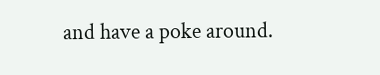and have a poke around.